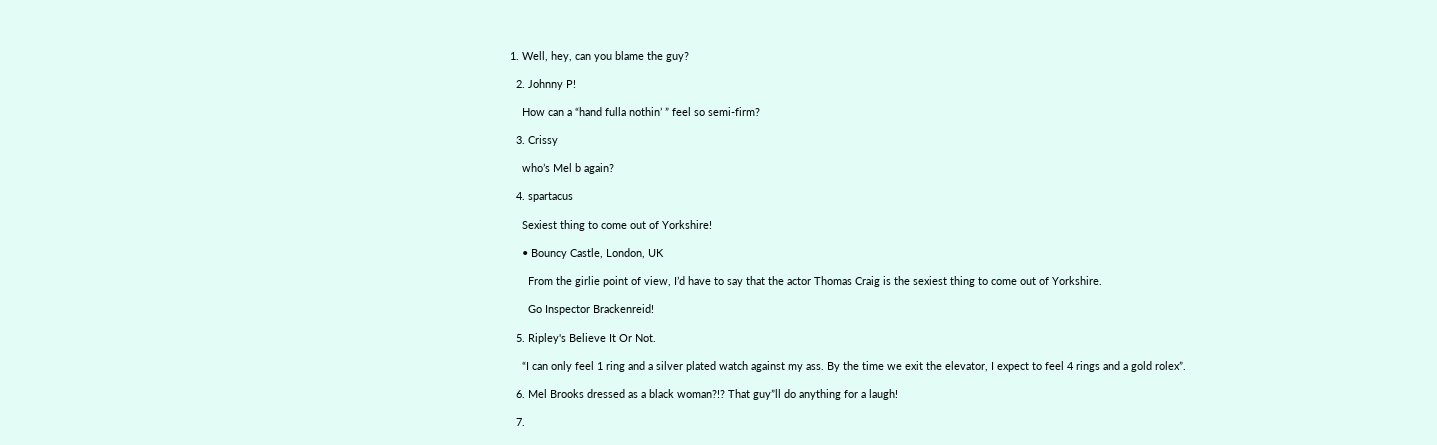1. Well, hey, can you blame the guy?

  2. Johnny P!

    How can a “hand fulla nothin’ ” feel so semi-firm?

  3. Crissy

    who’s Mel b again?

  4. spartacus

    Sexiest thing to come out of Yorkshire!

    • Bouncy Castle, London, UK

      From the girlie point of view, I’d have to say that the actor Thomas Craig is the sexiest thing to come out of Yorkshire.

      Go Inspector Brackenreid!

  5. Ripley's Believe It Or Not.

    “I can only feel 1 ring and a silver plated watch against my ass. By the time we exit the elevator, I expect to feel 4 rings and a gold rolex”.

  6. Mel Brooks dressed as a black woman?!? That guy”ll do anything for a laugh!

  7.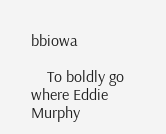bbiowa

    To boldly go where Eddie Murphy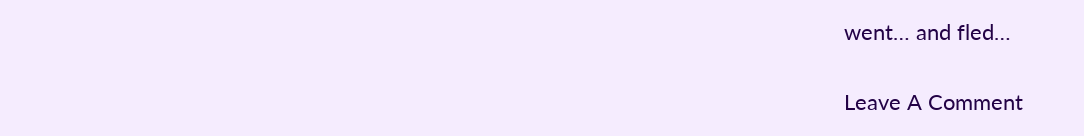went… and fled…

Leave A Comment